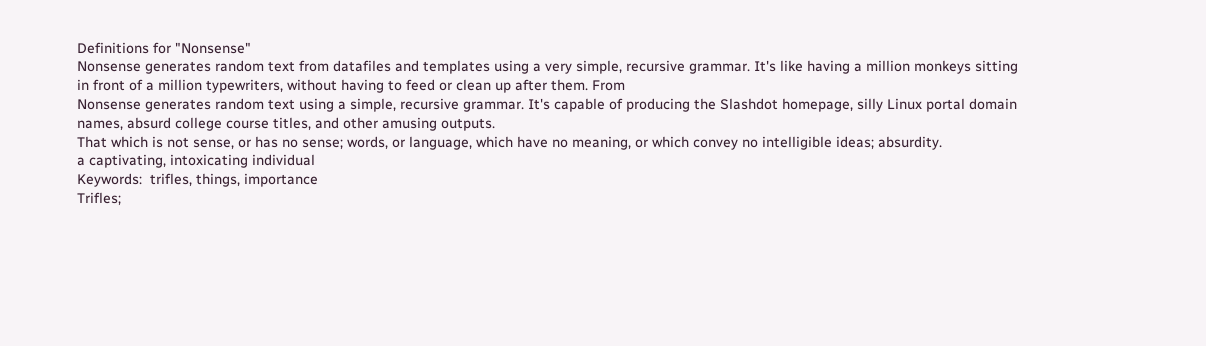Definitions for "Nonsense"
Nonsense generates random text from datafiles and templates using a very simple, recursive grammar. It's like having a million monkeys sitting in front of a million typewriters, without having to feed or clean up after them. From
Nonsense generates random text using a simple, recursive grammar. It's capable of producing the Slashdot homepage, silly Linux portal domain names, absurd college course titles, and other amusing outputs.
That which is not sense, or has no sense; words, or language, which have no meaning, or which convey no intelligible ideas; absurdity.
a captivating, intoxicating individual
Keywords:  trifles, things, importance
Trifles;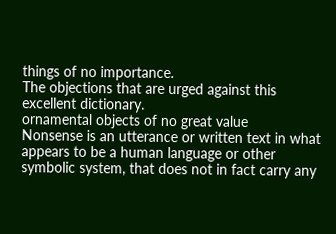things of no importance.
The objections that are urged against this excellent dictionary.
ornamental objects of no great value
Nonsense is an utterance or written text in what appears to be a human language or other symbolic system, that does not in fact carry any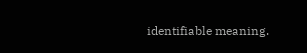identifiable meaning.